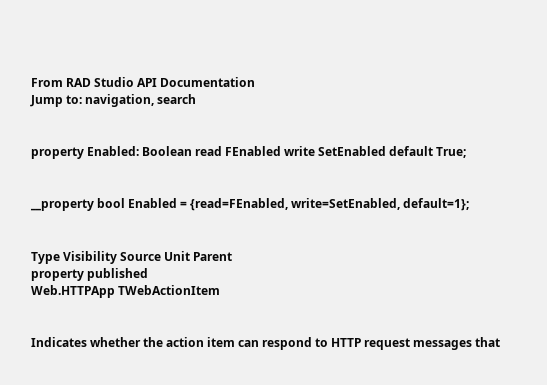From RAD Studio API Documentation
Jump to: navigation, search


property Enabled: Boolean read FEnabled write SetEnabled default True;


__property bool Enabled = {read=FEnabled, write=SetEnabled, default=1};


Type Visibility Source Unit Parent
property published
Web.HTTPApp TWebActionItem


Indicates whether the action item can respond to HTTP request messages that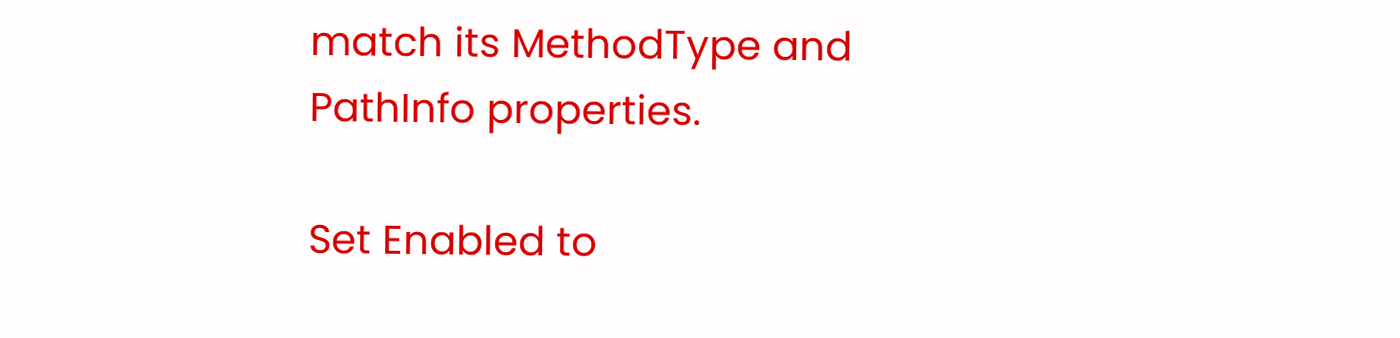match its MethodType and PathInfo properties.

Set Enabled to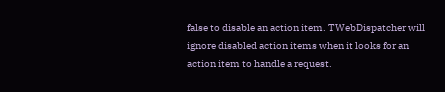false to disable an action item. TWebDispatcher will ignore disabled action items when it looks for an action item to handle a request.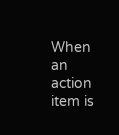When an action item is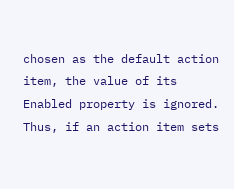chosen as the default action item, the value of its Enabled property is ignored. Thus, if an action item sets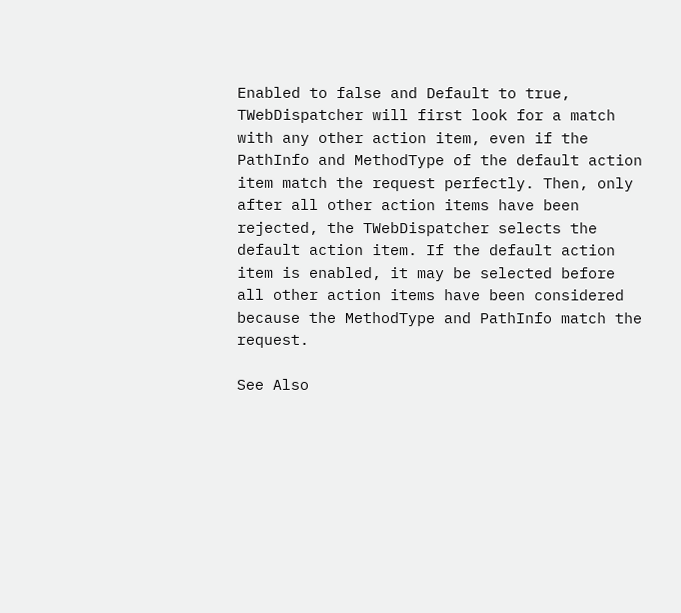Enabled to false and Default to true, TWebDispatcher will first look for a match with any other action item, even if the PathInfo and MethodType of the default action item match the request perfectly. Then, only after all other action items have been rejected, the TWebDispatcher selects the default action item. If the default action item is enabled, it may be selected before all other action items have been considered because the MethodType and PathInfo match the request.

See Also